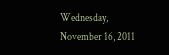Wednesday, November 16, 2011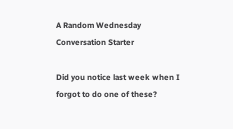A Random Wednesday Conversation Starter

Did you notice last week when I forgot to do one of these?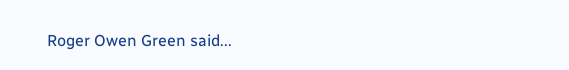Roger Owen Green said...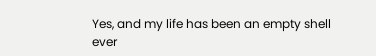Yes, and my life has been an empty shell ever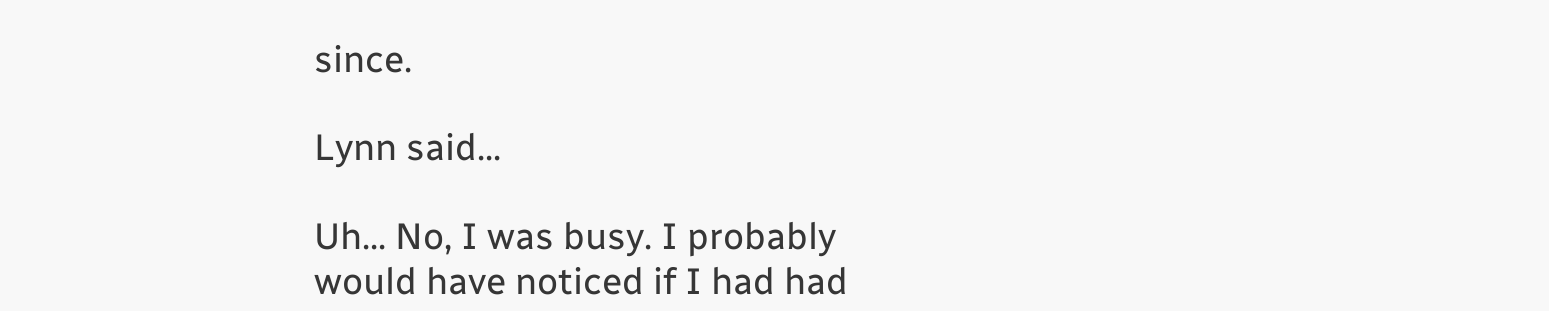since.

Lynn said...

Uh... No, I was busy. I probably would have noticed if I had had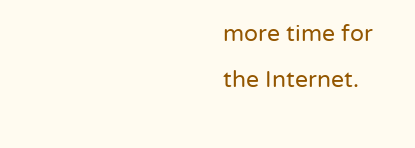more time for the Internet.